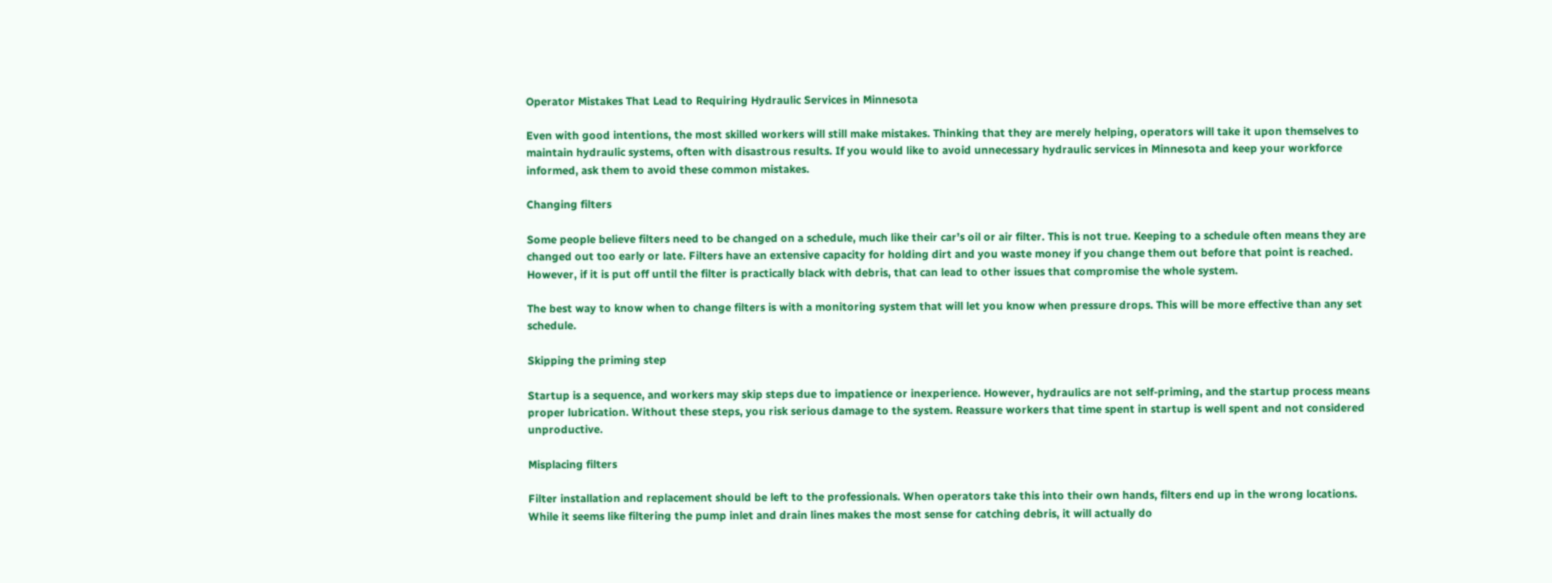Operator Mistakes That Lead to Requiring Hydraulic Services in Minnesota

Even with good intentions, the most skilled workers will still make mistakes. Thinking that they are merely helping, operators will take it upon themselves to maintain hydraulic systems, often with disastrous results. If you would like to avoid unnecessary hydraulic services in Minnesota and keep your workforce informed, ask them to avoid these common mistakes.

Changing filters

Some people believe filters need to be changed on a schedule, much like their car’s oil or air filter. This is not true. Keeping to a schedule often means they are changed out too early or late. Filters have an extensive capacity for holding dirt and you waste money if you change them out before that point is reached. However, if it is put off until the filter is practically black with debris, that can lead to other issues that compromise the whole system.

The best way to know when to change filters is with a monitoring system that will let you know when pressure drops. This will be more effective than any set schedule.

Skipping the priming step

Startup is a sequence, and workers may skip steps due to impatience or inexperience. However, hydraulics are not self-priming, and the startup process means proper lubrication. Without these steps, you risk serious damage to the system. Reassure workers that time spent in startup is well spent and not considered unproductive.

Misplacing filters

Filter installation and replacement should be left to the professionals. When operators take this into their own hands, filters end up in the wrong locations. While it seems like filtering the pump inlet and drain lines makes the most sense for catching debris, it will actually do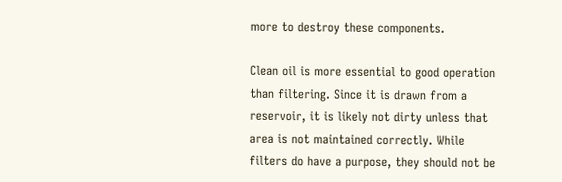more to destroy these components.

Clean oil is more essential to good operation than filtering. Since it is drawn from a reservoir, it is likely not dirty unless that area is not maintained correctly. While filters do have a purpose, they should not be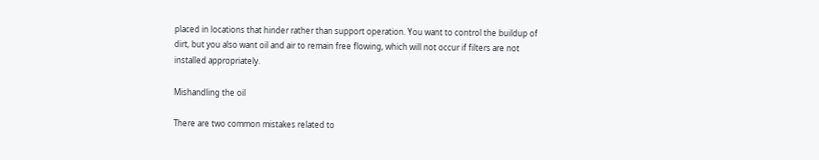placed in locations that hinder rather than support operation. You want to control the buildup of dirt, but you also want oil and air to remain free flowing, which will not occur if filters are not installed appropriately.

Mishandling the oil

There are two common mistakes related to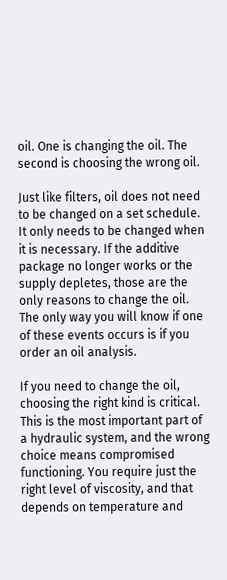oil. One is changing the oil. The second is choosing the wrong oil.

Just like filters, oil does not need to be changed on a set schedule. It only needs to be changed when it is necessary. If the additive package no longer works or the supply depletes, those are the only reasons to change the oil. The only way you will know if one of these events occurs is if you order an oil analysis.

If you need to change the oil, choosing the right kind is critical. This is the most important part of a hydraulic system, and the wrong choice means compromised functioning. You require just the right level of viscosity, and that depends on temperature and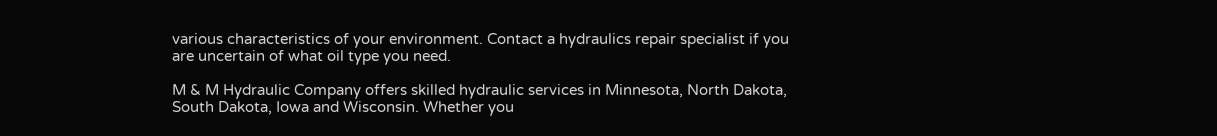various characteristics of your environment. Contact a hydraulics repair specialist if you are uncertain of what oil type you need.

M & M Hydraulic Company offers skilled hydraulic services in Minnesota, North Dakota, South Dakota, Iowa and Wisconsin. Whether you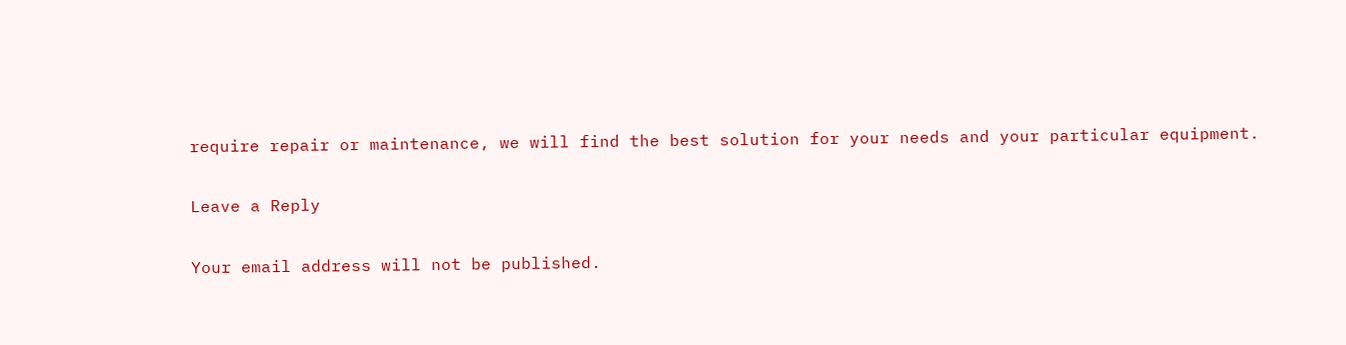require repair or maintenance, we will find the best solution for your needs and your particular equipment.

Leave a Reply

Your email address will not be published.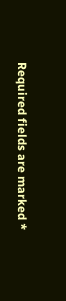Required fields are marked *